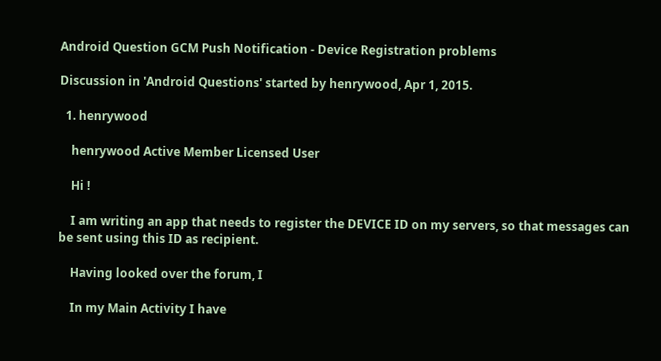Android Question GCM Push Notification - Device Registration problems

Discussion in 'Android Questions' started by henrywood, Apr 1, 2015.

  1. henrywood

    henrywood Active Member Licensed User

    Hi !

    I am writing an app that needs to register the DEVICE ID on my servers, so that messages can be sent using this ID as recipient.

    Having looked over the forum, I

    In my Main Activity I have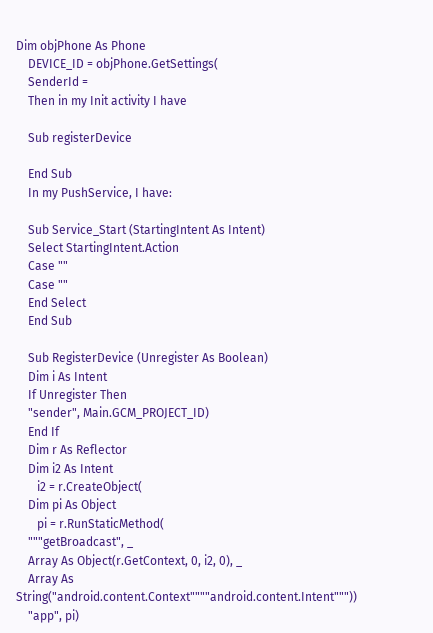Dim objPhone As Phone
    DEVICE_ID = objPhone.GetSettings(
    SenderId =
    Then in my Init activity I have

    Sub registerDevice

    End Sub
    In my PushService, I have:

    Sub Service_Start (StartingIntent As Intent)
    Select StartingIntent.Action
    Case ""
    Case ""
    End Select
    End Sub

    Sub RegisterDevice (Unregister As Boolean)
    Dim i As Intent
    If Unregister Then
    "sender", Main.GCM_PROJECT_ID)
    End If
    Dim r As Reflector
    Dim i2 As Intent
       i2 = r.CreateObject(
    Dim pi As Object
       pi = r.RunStaticMethod(
    """getBroadcast", _
    Array As Object(r.GetContext, 0, i2, 0), _
    Array As String("android.content.Context""""android.content.Intent"""))
    "app", pi)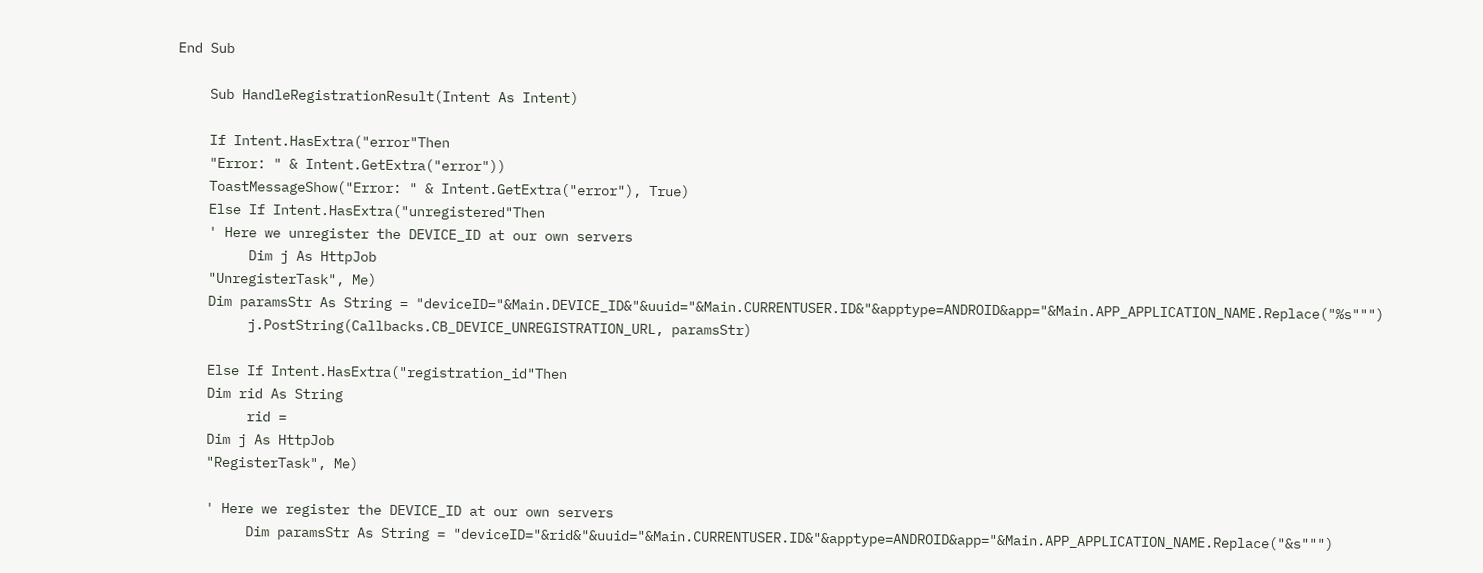End Sub

    Sub HandleRegistrationResult(Intent As Intent)

    If Intent.HasExtra("error"Then
    "Error: " & Intent.GetExtra("error"))
    ToastMessageShow("Error: " & Intent.GetExtra("error"), True)
    Else If Intent.HasExtra("unregistered"Then
    ' Here we unregister the DEVICE_ID at our own servers
         Dim j As HttpJob
    "UnregisterTask", Me)
    Dim paramsStr As String = "deviceID="&Main.DEVICE_ID&"&uuid="&Main.CURRENTUSER.ID&"&apptype=ANDROID&app="&Main.APP_APPLICATION_NAME.Replace("%s""")
         j.PostString(Callbacks.CB_DEVICE_UNREGISTRATION_URL, paramsStr)

    Else If Intent.HasExtra("registration_id"Then
    Dim rid As String
         rid =
    Dim j As HttpJob
    "RegisterTask", Me)

    ' Here we register the DEVICE_ID at our own servers
         Dim paramsStr As String = "deviceID="&rid&"&uuid="&Main.CURRENTUSER.ID&"&apptype=ANDROID&app="&Main.APP_APPLICATION_NAME.Replace("&s""")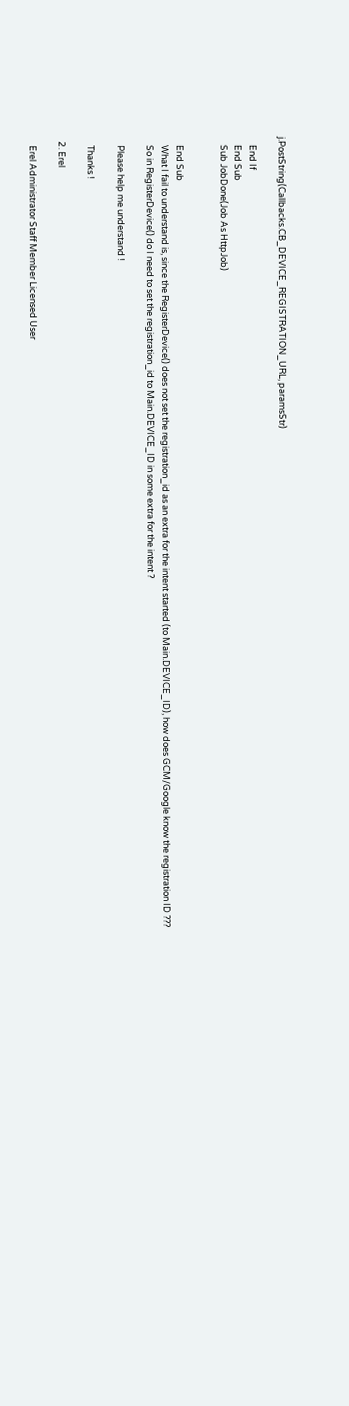j.PostString(Callbacks.CB_DEVICE_REGISTRATION_URL, paramsStr)

    End If
    End Sub
    Sub JobDone(Job As HttpJob)


    End Sub
    What I fail to understand is, since the RegisterDevice() does not set the registration_id as an extra for the intent started (to Main.DEVICE_ID), how does GCM/Google know the registration ID ???
    So in RegisterDevice() do I need to set the registration_id to Main.DEVICE_ID in some extra for the intent ?

    Please help me understand !

    Thanks !

  2. Erel

    Erel Administrator Staff Member Licensed User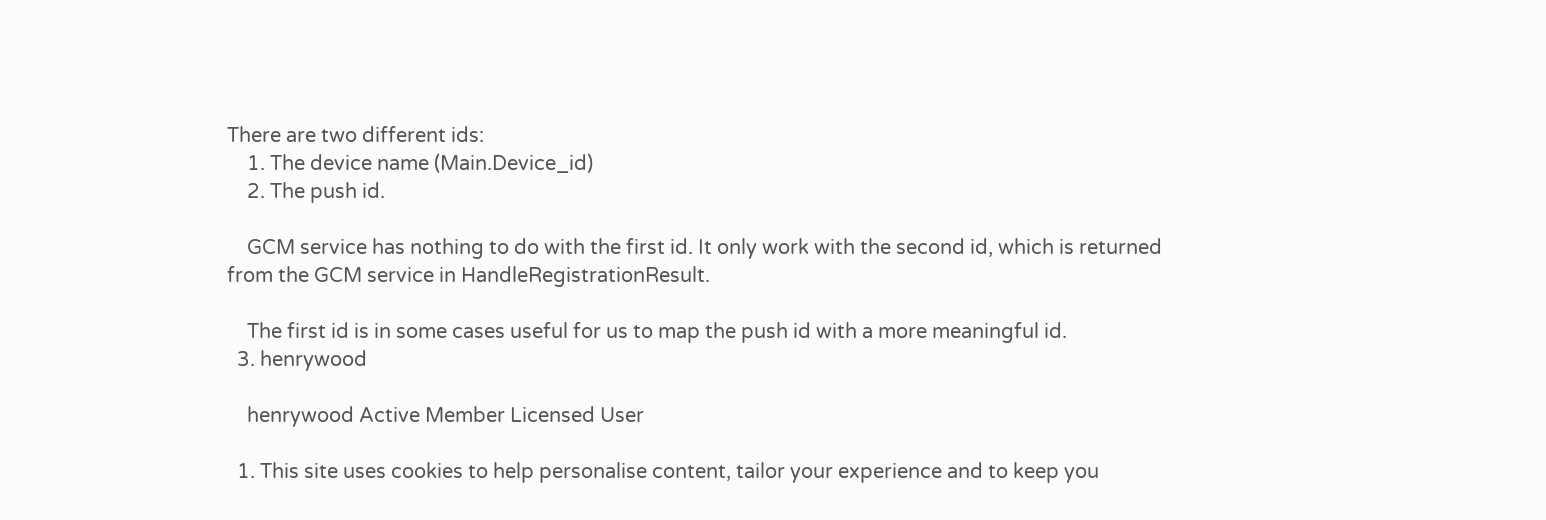There are two different ids:
    1. The device name (Main.Device_id)
    2. The push id.

    GCM service has nothing to do with the first id. It only work with the second id, which is returned from the GCM service in HandleRegistrationResult.

    The first id is in some cases useful for us to map the push id with a more meaningful id.
  3. henrywood

    henrywood Active Member Licensed User

  1. This site uses cookies to help personalise content, tailor your experience and to keep you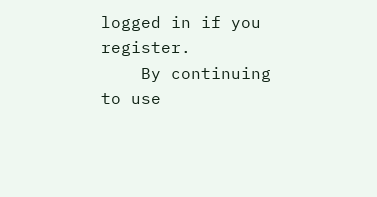logged in if you register.
    By continuing to use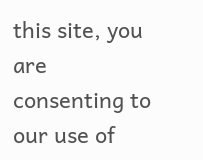this site, you are consenting to our use of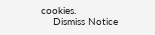cookies.
    Dismiss Notice